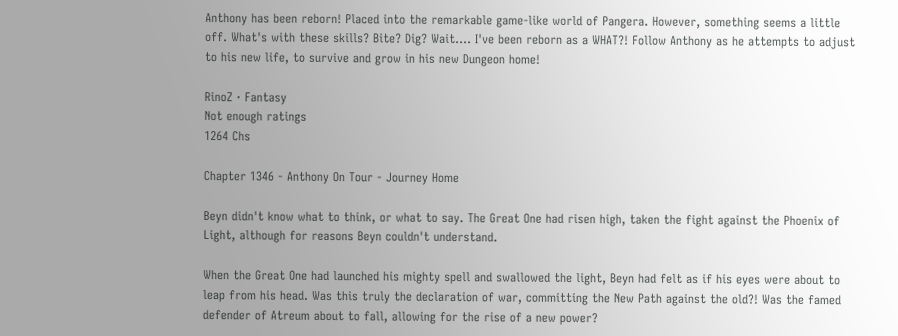Anthony has been reborn! Placed into the remarkable game-like world of Pangera. However, something seems a little off. What's with these skills? Bite? Dig? Wait.... I've been reborn as a WHAT?! Follow Anthony as he attempts to adjust to his new life, to survive and grow in his new Dungeon home!

RinoZ · Fantasy
Not enough ratings
1264 Chs

Chapter 1346 - Anthony On Tour - Journey Home

Beyn didn't know what to think, or what to say. The Great One had risen high, taken the fight against the Phoenix of Light, although for reasons Beyn couldn't understand.

When the Great One had launched his mighty spell and swallowed the light, Beyn had felt as if his eyes were about to leap from his head. Was this truly the declaration of war, committing the New Path against the old?! Was the famed defender of Atreum about to fall, allowing for the rise of a new power?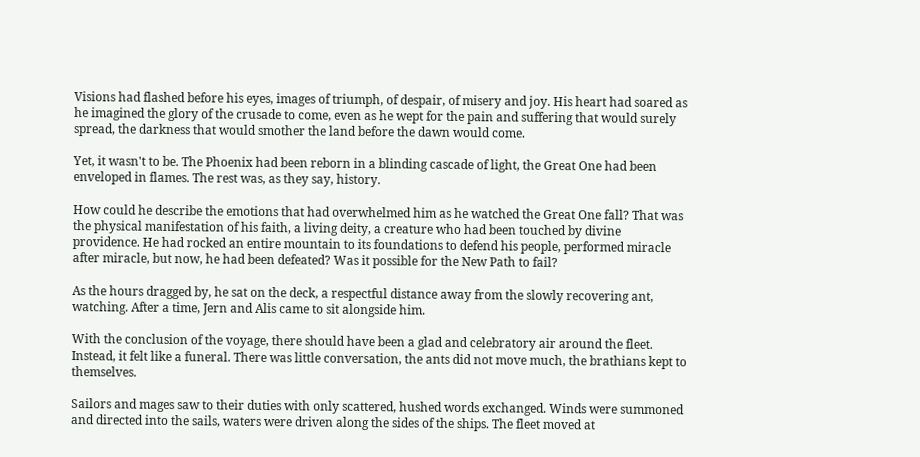Visions had flashed before his eyes, images of triumph, of despair, of misery and joy. His heart had soared as he imagined the glory of the crusade to come, even as he wept for the pain and suffering that would surely spread, the darkness that would smother the land before the dawn would come.

Yet, it wasn't to be. The Phoenix had been reborn in a blinding cascade of light, the Great One had been enveloped in flames. The rest was, as they say, history.

How could he describe the emotions that had overwhelmed him as he watched the Great One fall? That was the physical manifestation of his faith, a living deity, a creature who had been touched by divine providence. He had rocked an entire mountain to its foundations to defend his people, performed miracle after miracle, but now, he had been defeated? Was it possible for the New Path to fail?

As the hours dragged by, he sat on the deck, a respectful distance away from the slowly recovering ant, watching. After a time, Jern and Alis came to sit alongside him.

With the conclusion of the voyage, there should have been a glad and celebratory air around the fleet. Instead, it felt like a funeral. There was little conversation, the ants did not move much, the brathians kept to themselves.

Sailors and mages saw to their duties with only scattered, hushed words exchanged. Winds were summoned and directed into the sails, waters were driven along the sides of the ships. The fleet moved at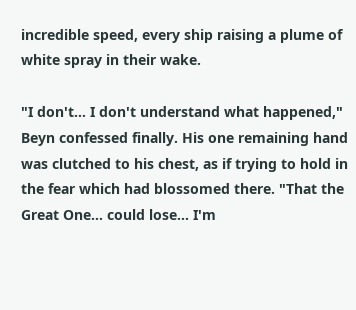incredible speed, every ship raising a plume of white spray in their wake.

"I don't… I don't understand what happened," Beyn confessed finally. His one remaining hand was clutched to his chest, as if trying to hold in the fear which had blossomed there. "That the Great One… could lose… I'm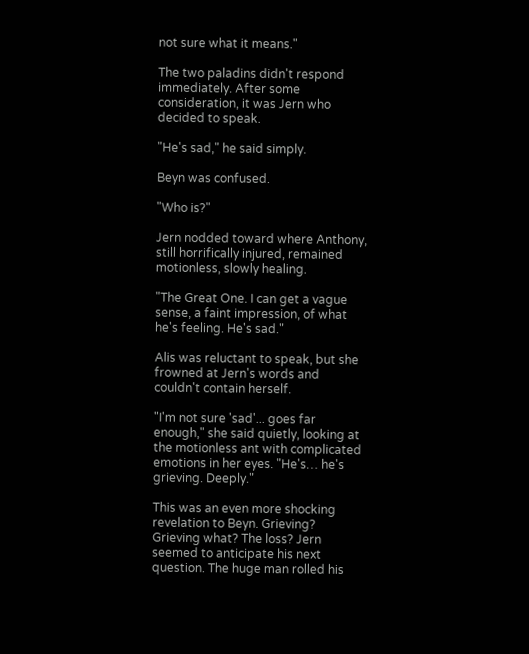not sure what it means."

The two paladins didn't respond immediately. After some consideration, it was Jern who decided to speak.

"He's sad," he said simply.

Beyn was confused.

"Who is?"

Jern nodded toward where Anthony, still horrifically injured, remained motionless, slowly healing.

"The Great One. I can get a vague sense, a faint impression, of what he's feeling. He's sad."

Alis was reluctant to speak, but she frowned at Jern's words and couldn't contain herself.

"I'm not sure 'sad'... goes far enough," she said quietly, looking at the motionless ant with complicated emotions in her eyes. "He's… he's grieving. Deeply."

This was an even more shocking revelation to Beyn. Grieving? Grieving what? The loss? Jern seemed to anticipate his next question. The huge man rolled his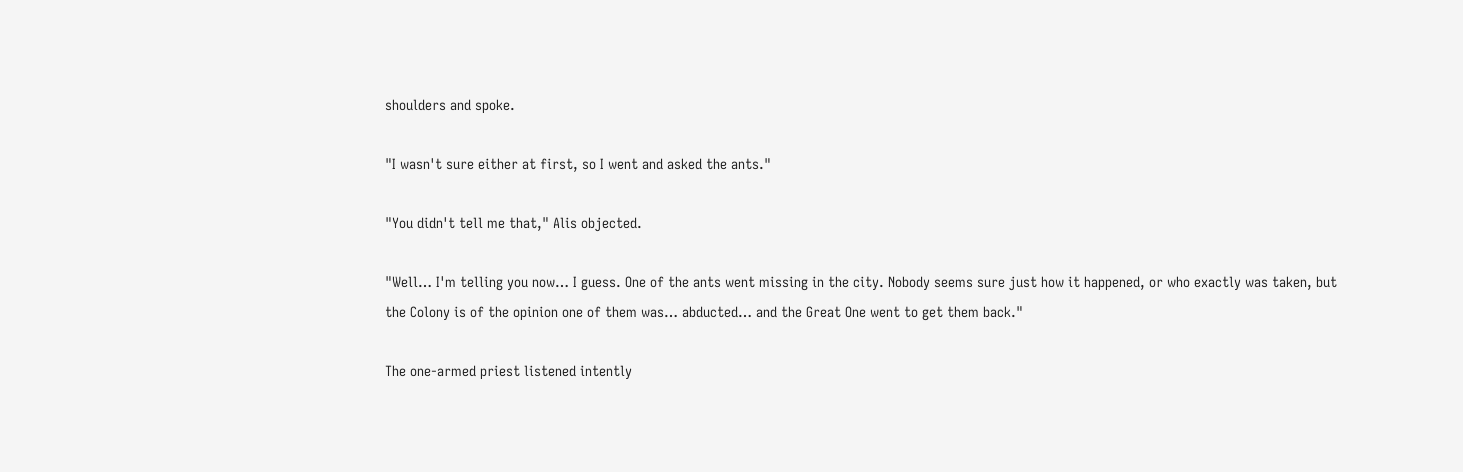shoulders and spoke.

"I wasn't sure either at first, so I went and asked the ants."

"You didn't tell me that," Alis objected.

"Well… I'm telling you now… I guess. One of the ants went missing in the city. Nobody seems sure just how it happened, or who exactly was taken, but the Colony is of the opinion one of them was… abducted… and the Great One went to get them back."

The one-armed priest listened intently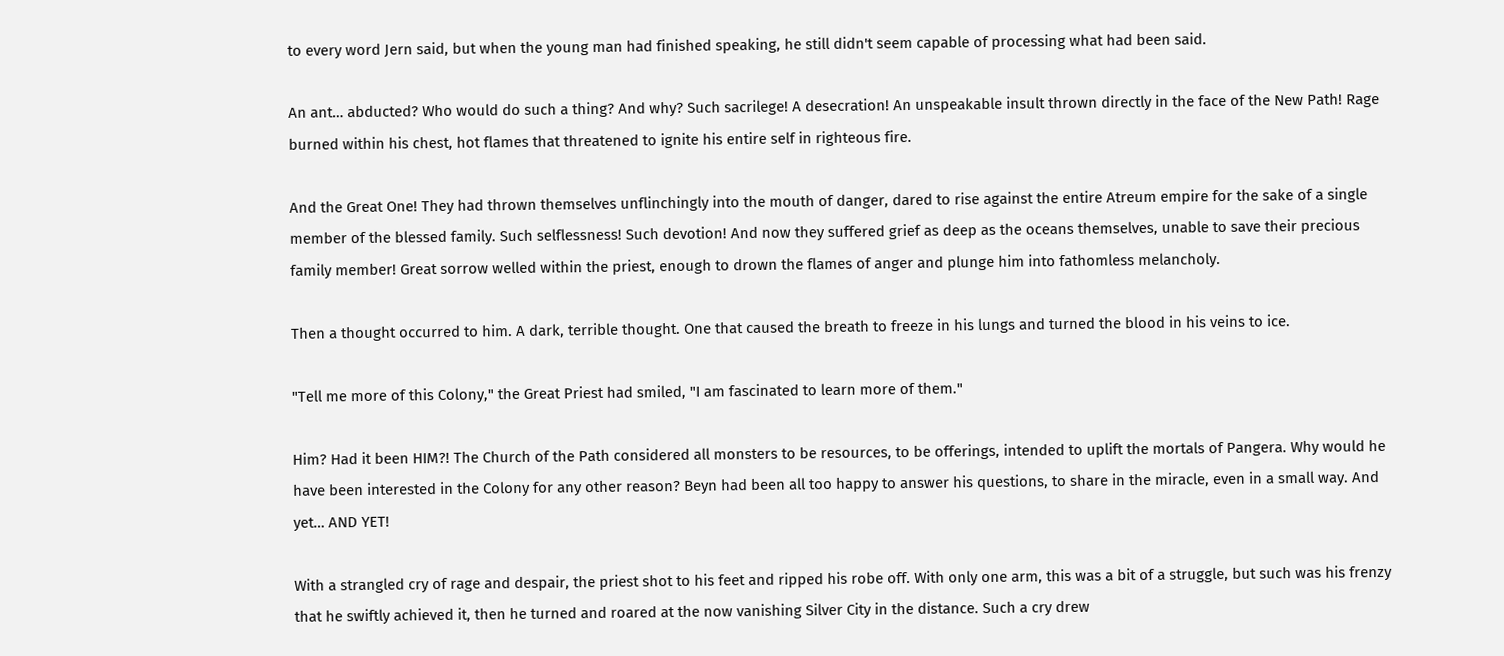to every word Jern said, but when the young man had finished speaking, he still didn't seem capable of processing what had been said.

An ant… abducted? Who would do such a thing? And why? Such sacrilege! A desecration! An unspeakable insult thrown directly in the face of the New Path! Rage burned within his chest, hot flames that threatened to ignite his entire self in righteous fire.

And the Great One! They had thrown themselves unflinchingly into the mouth of danger, dared to rise against the entire Atreum empire for the sake of a single member of the blessed family. Such selflessness! Such devotion! And now they suffered grief as deep as the oceans themselves, unable to save their precious family member! Great sorrow welled within the priest, enough to drown the flames of anger and plunge him into fathomless melancholy.

Then a thought occurred to him. A dark, terrible thought. One that caused the breath to freeze in his lungs and turned the blood in his veins to ice.

"Tell me more of this Colony," the Great Priest had smiled, "I am fascinated to learn more of them."

Him? Had it been HIM?! The Church of the Path considered all monsters to be resources, to be offerings, intended to uplift the mortals of Pangera. Why would he have been interested in the Colony for any other reason? Beyn had been all too happy to answer his questions, to share in the miracle, even in a small way. And yet… AND YET!

With a strangled cry of rage and despair, the priest shot to his feet and ripped his robe off. With only one arm, this was a bit of a struggle, but such was his frenzy that he swiftly achieved it, then he turned and roared at the now vanishing Silver City in the distance. Such a cry drew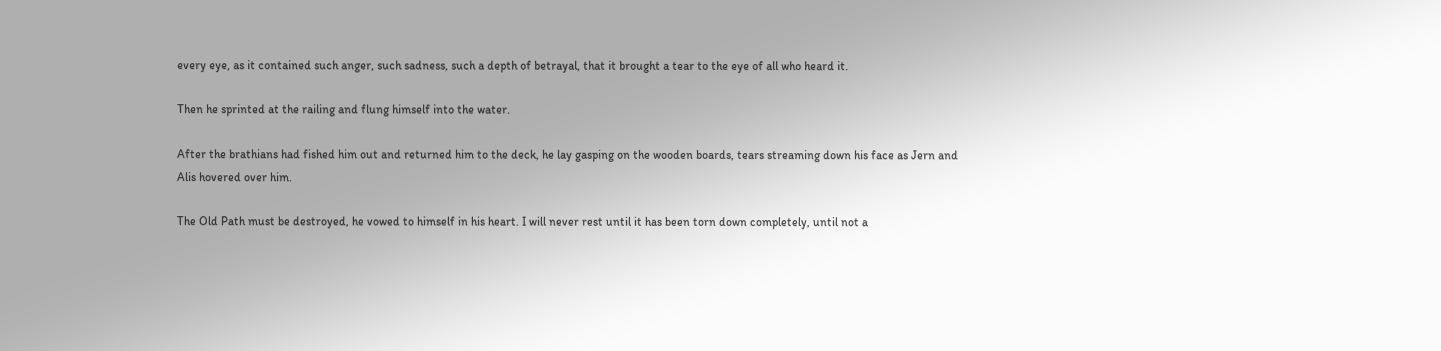every eye, as it contained such anger, such sadness, such a depth of betrayal, that it brought a tear to the eye of all who heard it.

Then he sprinted at the railing and flung himself into the water.

After the brathians had fished him out and returned him to the deck, he lay gasping on the wooden boards, tears streaming down his face as Jern and Alis hovered over him.

The Old Path must be destroyed, he vowed to himself in his heart. I will never rest until it has been torn down completely, until not a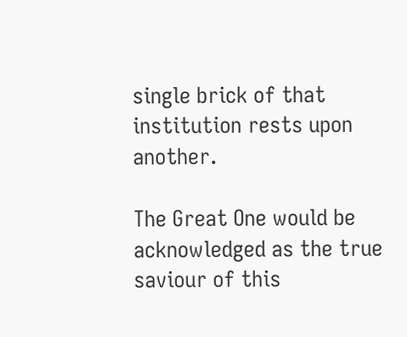single brick of that institution rests upon another.

The Great One would be acknowledged as the true saviour of this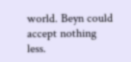world. Beyn could accept nothing less.